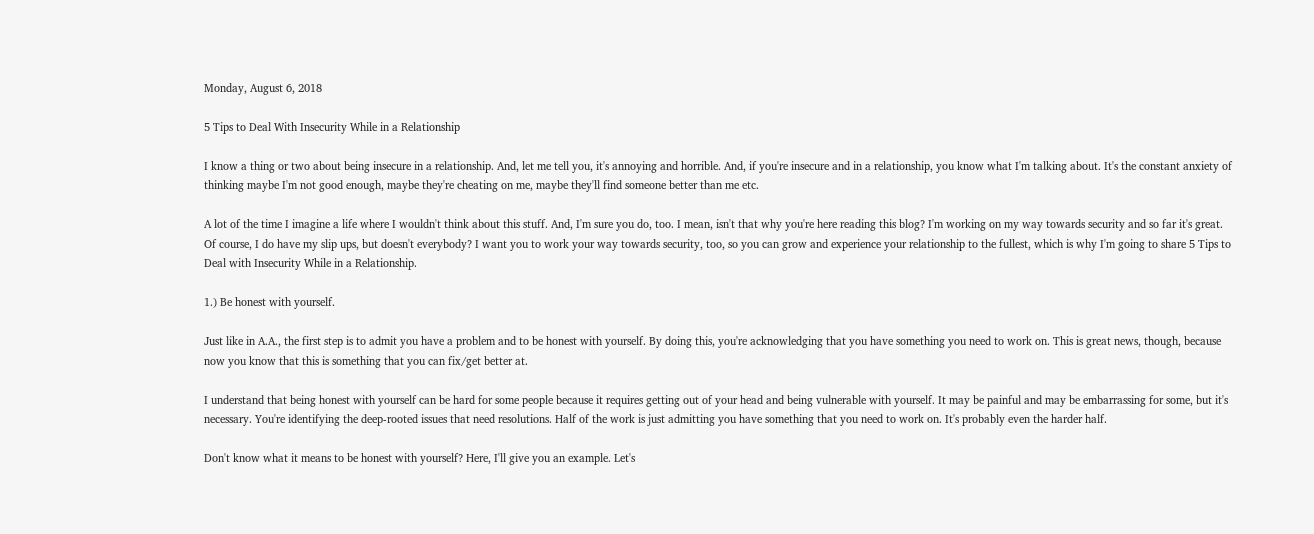Monday, August 6, 2018

5 Tips to Deal With Insecurity While in a Relationship

I know a thing or two about being insecure in a relationship. And, let me tell you, it's annoying and horrible. And, if you're insecure and in a relationship, you know what I'm talking about. It's the constant anxiety of thinking maybe I'm not good enough, maybe they're cheating on me, maybe they'll find someone better than me etc.

A lot of the time I imagine a life where I wouldn't think about this stuff. And, I'm sure you do, too. I mean, isn't that why you're here reading this blog? I'm working on my way towards security and so far it's great. Of course, I do have my slip ups, but doesn't everybody? I want you to work your way towards security, too, so you can grow and experience your relationship to the fullest, which is why I'm going to share 5 Tips to Deal with Insecurity While in a Relationship.

1.) Be honest with yourself.

Just like in A.A., the first step is to admit you have a problem and to be honest with yourself. By doing this, you're acknowledging that you have something you need to work on. This is great news, though, because now you know that this is something that you can fix/get better at.

I understand that being honest with yourself can be hard for some people because it requires getting out of your head and being vulnerable with yourself. It may be painful and may be embarrassing for some, but it's necessary. You're identifying the deep-rooted issues that need resolutions. Half of the work is just admitting you have something that you need to work on. It's probably even the harder half.

Don't know what it means to be honest with yourself? Here, I'll give you an example. Let's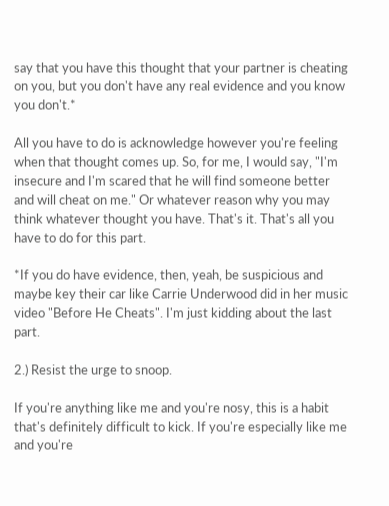say that you have this thought that your partner is cheating on you, but you don't have any real evidence and you know you don't.*

All you have to do is acknowledge however you're feeling when that thought comes up. So, for me, I would say, "I'm insecure and I'm scared that he will find someone better and will cheat on me." Or whatever reason why you may think whatever thought you have. That's it. That's all you have to do for this part.

*If you do have evidence, then, yeah, be suspicious and maybe key their car like Carrie Underwood did in her music video "Before He Cheats". I'm just kidding about the last part.

2.) Resist the urge to snoop.

If you're anything like me and you're nosy, this is a habit that's definitely difficult to kick. If you're especially like me and you're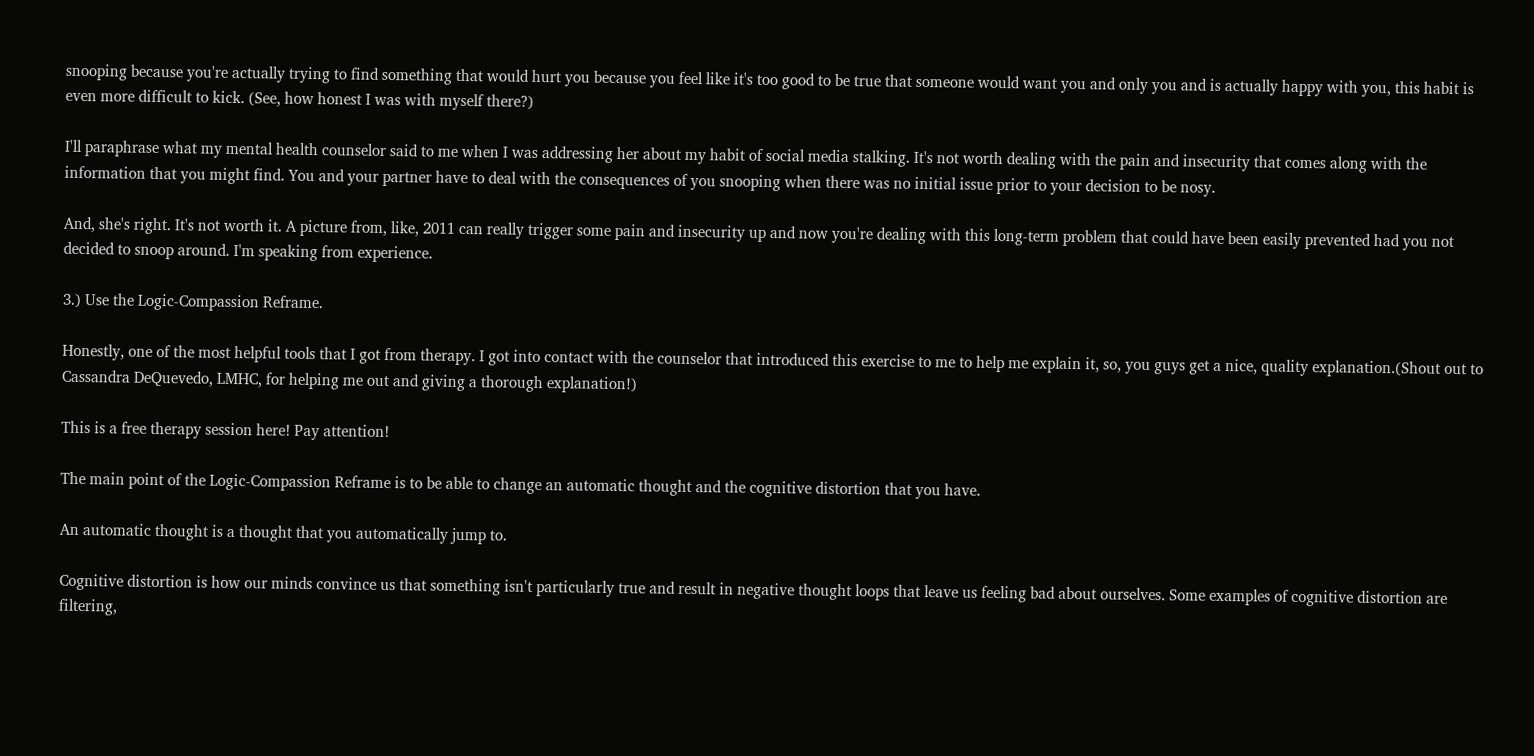snooping because you're actually trying to find something that would hurt you because you feel like it's too good to be true that someone would want you and only you and is actually happy with you, this habit is even more difficult to kick. (See, how honest I was with myself there?)

I'll paraphrase what my mental health counselor said to me when I was addressing her about my habit of social media stalking. It's not worth dealing with the pain and insecurity that comes along with the information that you might find. You and your partner have to deal with the consequences of you snooping when there was no initial issue prior to your decision to be nosy.

And, she's right. It's not worth it. A picture from, like, 2011 can really trigger some pain and insecurity up and now you're dealing with this long-term problem that could have been easily prevented had you not decided to snoop around. I'm speaking from experience.

3.) Use the Logic-Compassion Reframe.

Honestly, one of the most helpful tools that I got from therapy. I got into contact with the counselor that introduced this exercise to me to help me explain it, so, you guys get a nice, quality explanation.(Shout out to Cassandra DeQuevedo, LMHC, for helping me out and giving a thorough explanation!)

This is a free therapy session here! Pay attention!

The main point of the Logic-Compassion Reframe is to be able to change an automatic thought and the cognitive distortion that you have.

An automatic thought is a thought that you automatically jump to.

Cognitive distortion is how our minds convince us that something isn't particularly true and result in negative thought loops that leave us feeling bad about ourselves. Some examples of cognitive distortion are filtering,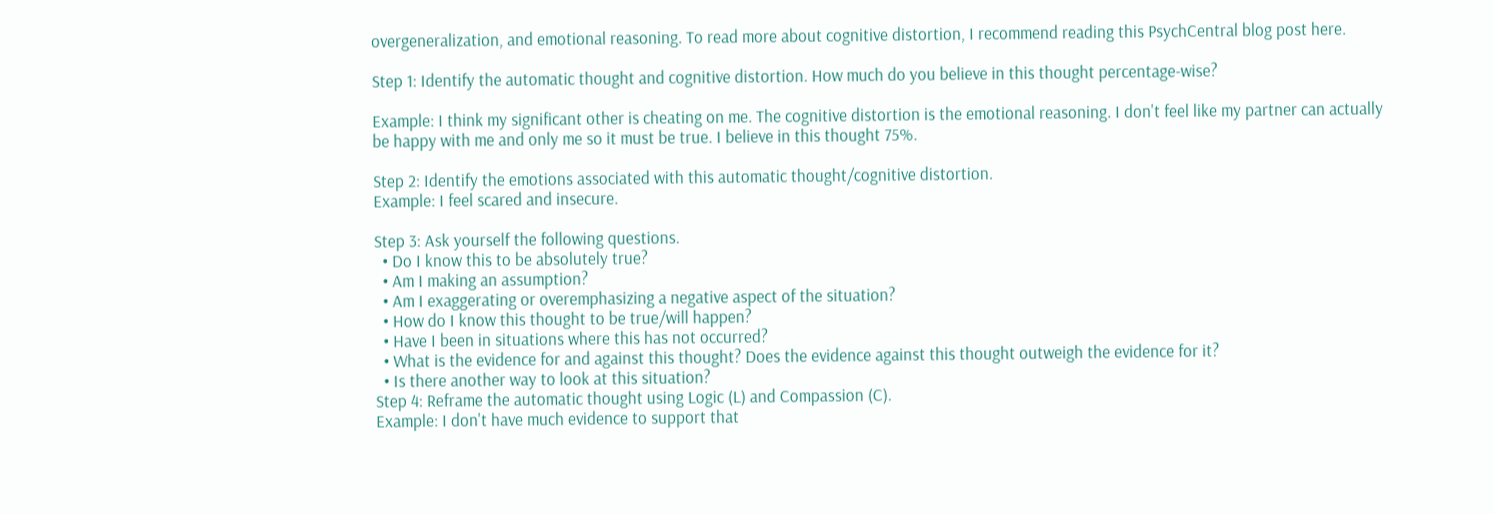overgeneralization, and emotional reasoning. To read more about cognitive distortion, I recommend reading this PsychCentral blog post here.

Step 1: Identify the automatic thought and cognitive distortion. How much do you believe in this thought percentage-wise?

Example: I think my significant other is cheating on me. The cognitive distortion is the emotional reasoning. I don't feel like my partner can actually be happy with me and only me so it must be true. I believe in this thought 75%.

Step 2: Identify the emotions associated with this automatic thought/cognitive distortion.
Example: I feel scared and insecure.

Step 3: Ask yourself the following questions.
  • Do I know this to be absolutely true?
  • Am I making an assumption?
  • Am I exaggerating or overemphasizing a negative aspect of the situation?
  • How do I know this thought to be true/will happen?
  • Have I been in situations where this has not occurred?
  • What is the evidence for and against this thought? Does the evidence against this thought outweigh the evidence for it?
  • Is there another way to look at this situation?
Step 4: Reframe the automatic thought using Logic (L) and Compassion (C).
Example: I don't have much evidence to support that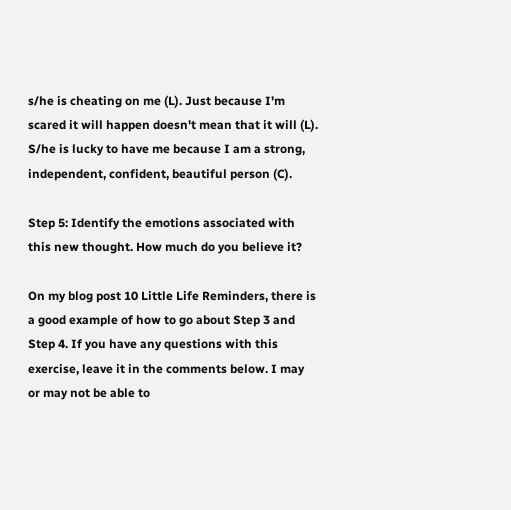s/he is cheating on me (L). Just because I'm scared it will happen doesn't mean that it will (L). S/he is lucky to have me because I am a strong, independent, confident, beautiful person (C).

Step 5: Identify the emotions associated with this new thought. How much do you believe it?

On my blog post 10 Little Life Reminders, there is a good example of how to go about Step 3 and Step 4. If you have any questions with this exercise, leave it in the comments below. I may or may not be able to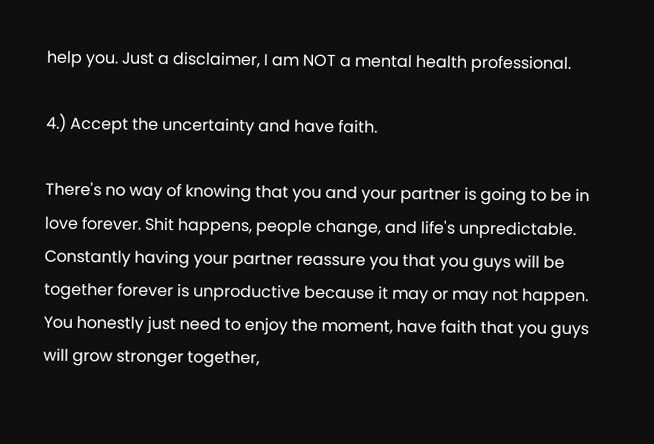help you. Just a disclaimer, I am NOT a mental health professional.

4.) Accept the uncertainty and have faith.

There's no way of knowing that you and your partner is going to be in love forever. Shit happens, people change, and life's unpredictable. Constantly having your partner reassure you that you guys will be together forever is unproductive because it may or may not happen. You honestly just need to enjoy the moment, have faith that you guys will grow stronger together,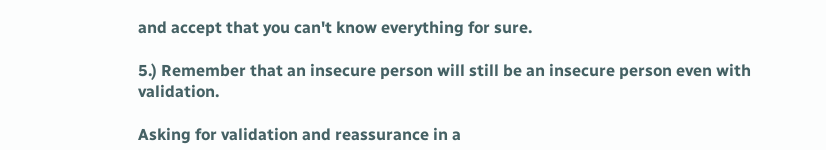and accept that you can't know everything for sure.

5.) Remember that an insecure person will still be an insecure person even with validation.

Asking for validation and reassurance in a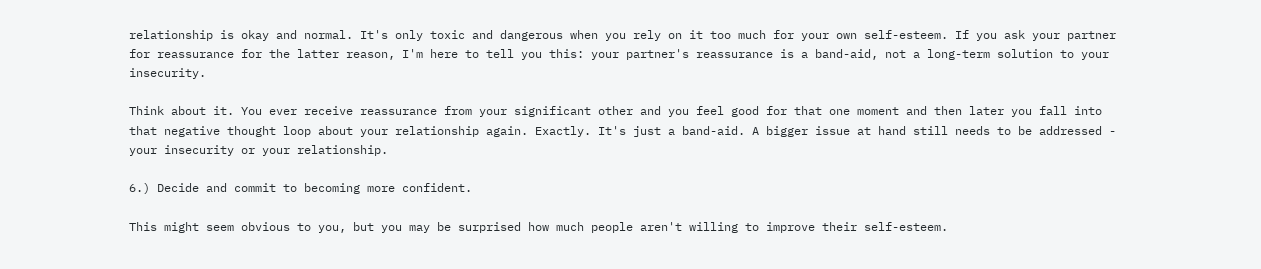relationship is okay and normal. It's only toxic and dangerous when you rely on it too much for your own self-esteem. If you ask your partner for reassurance for the latter reason, I'm here to tell you this: your partner's reassurance is a band-aid, not a long-term solution to your insecurity.

Think about it. You ever receive reassurance from your significant other and you feel good for that one moment and then later you fall into that negative thought loop about your relationship again. Exactly. It's just a band-aid. A bigger issue at hand still needs to be addressed - your insecurity or your relationship.

6.) Decide and commit to becoming more confident.

This might seem obvious to you, but you may be surprised how much people aren't willing to improve their self-esteem.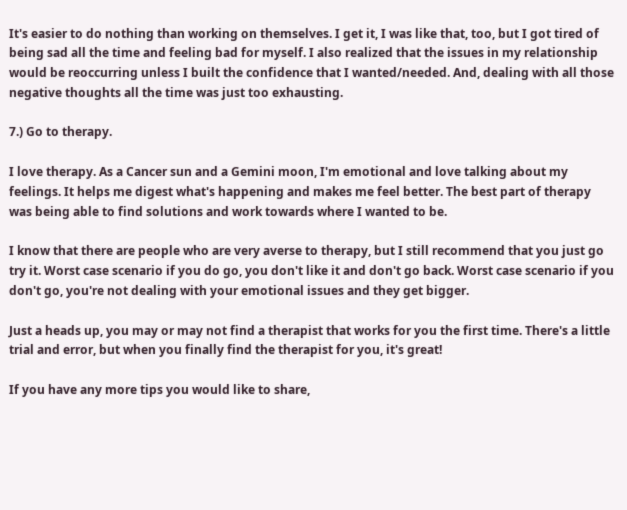It's easier to do nothing than working on themselves. I get it, I was like that, too, but I got tired of being sad all the time and feeling bad for myself. I also realized that the issues in my relationship would be reoccurring unless I built the confidence that I wanted/needed. And, dealing with all those negative thoughts all the time was just too exhausting.

7.) Go to therapy.

I love therapy. As a Cancer sun and a Gemini moon, I'm emotional and love talking about my feelings. It helps me digest what's happening and makes me feel better. The best part of therapy was being able to find solutions and work towards where I wanted to be.

I know that there are people who are very averse to therapy, but I still recommend that you just go try it. Worst case scenario if you do go, you don't like it and don't go back. Worst case scenario if you don't go, you're not dealing with your emotional issues and they get bigger.

Just a heads up, you may or may not find a therapist that works for you the first time. There's a little trial and error, but when you finally find the therapist for you, it's great!

If you have any more tips you would like to share,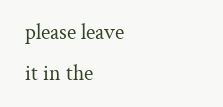please leave it in the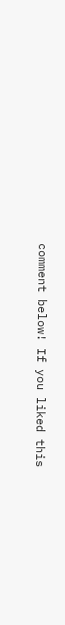comment below! If you liked this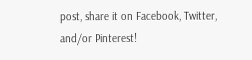post, share it on Facebook, Twitter, and/or Pinterest!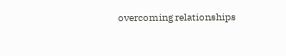overcoming relationships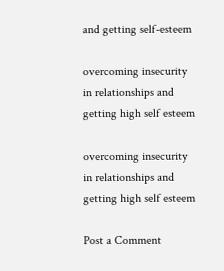and getting self-esteem

overcoming insecurity in relationships and getting high self esteem

overcoming insecurity in relationships and getting high self esteem

Post a Comment